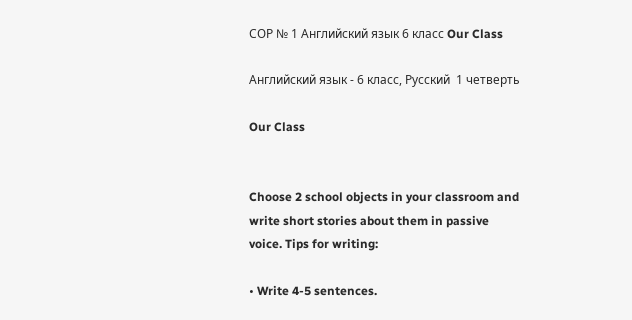СОР № 1 Английский язык 6 класс Our Class

Английский язык - 6 класс, Русский  1 четверть

Our Class


Choose 2 school objects in your classroom and write short stories about them in passive voice. Tips for writing:

• Write 4-5 sentences.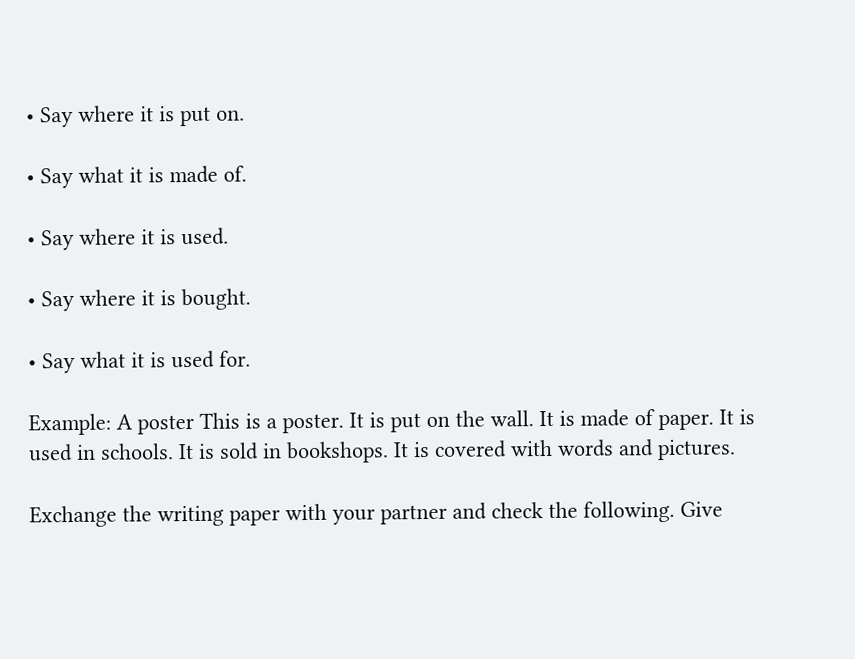• Say where it is put on.

• Say what it is made of.

• Say where it is used.

• Say where it is bought.

• Say what it is used for.

Example: A poster This is a poster. It is put on the wall. It is made of paper. It is used in schools. It is sold in bookshops. It is covered with words and pictures.

Exchange the writing paper with your partner and check the following. Give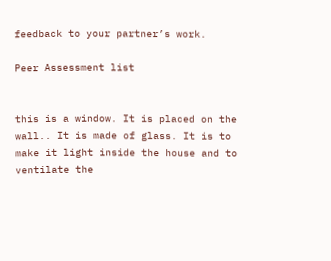feedback to your partner’s work.

Peer Assessment list


this is a window. It is placed on the wall.. It is made of glass. It is to make it light inside the house and to ventilate the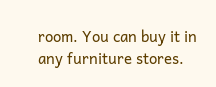room. You can buy it in any furniture stores.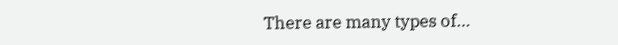There are many types of…